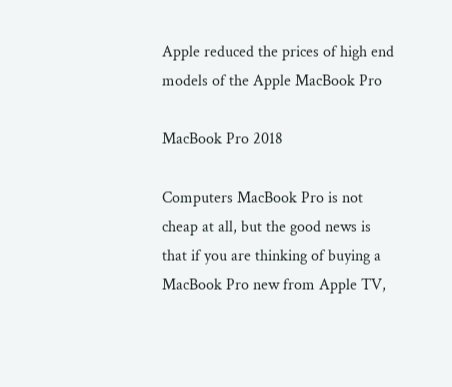Apple reduced the prices of high end models of the Apple MacBook Pro

MacBook Pro 2018

Computers MacBook Pro is not cheap at all, but the good news is that if you are thinking of buying a MacBook Pro new from Apple TV,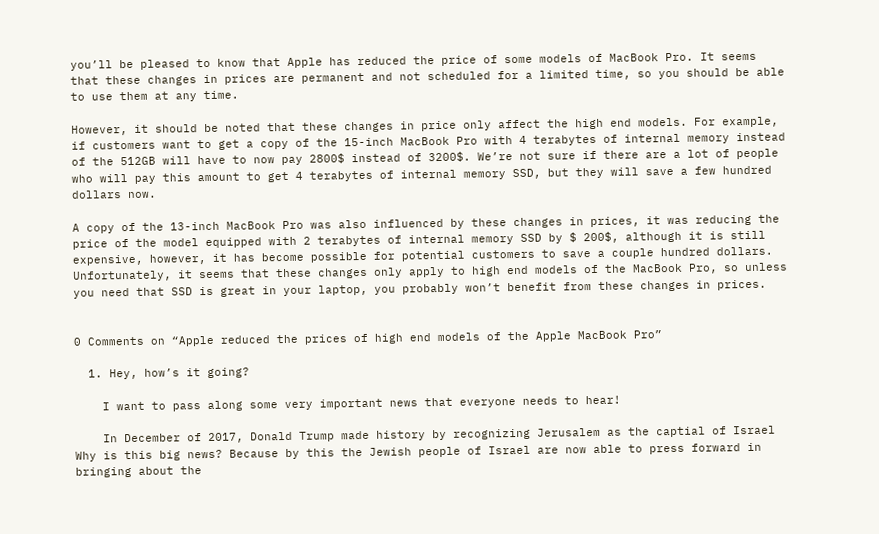you’ll be pleased to know that Apple has reduced the price of some models of MacBook Pro. It seems that these changes in prices are permanent and not scheduled for a limited time, so you should be able to use them at any time.

However, it should be noted that these changes in price only affect the high end models. For example, if customers want to get a copy of the 15-inch MacBook Pro with 4 terabytes of internal memory instead of the 512GB will have to now pay 2800$ instead of 3200$. We’re not sure if there are a lot of people who will pay this amount to get 4 terabytes of internal memory SSD, but they will save a few hundred dollars now.

A copy of the 13-inch MacBook Pro was also influenced by these changes in prices, it was reducing the price of the model equipped with 2 terabytes of internal memory SSD by $ 200$, although it is still expensive, however, it has become possible for potential customers to save a couple hundred dollars. Unfortunately, it seems that these changes only apply to high end models of the MacBook Pro, so unless you need that SSD is great in your laptop, you probably won’t benefit from these changes in prices.


0 Comments on “Apple reduced the prices of high end models of the Apple MacBook Pro”

  1. Hey, how’s it going?

    I want to pass along some very important news that everyone needs to hear!

    In December of 2017, Donald Trump made history by recognizing Jerusalem as the captial of Israel Why is this big news? Because by this the Jewish people of Israel are now able to press forward in bringing about the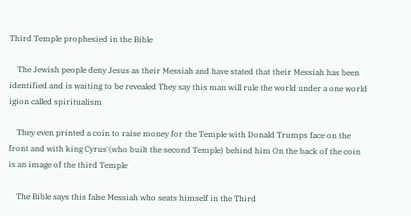Third Temple prophesied in the Bible

    The Jewish people deny Jesus as their Messiah and have stated that their Messiah has been identified and is waiting to be revealed They say this man will rule the world under a one world igion called spiritualism

    They even printed a coin to raise money for the Temple with Donald Trumps face on the front and with king Cyrus'(who built the second Temple) behind him On the back of the coin is an image of the third Temple

    The Bible says this false Messiah who seats himself in the Third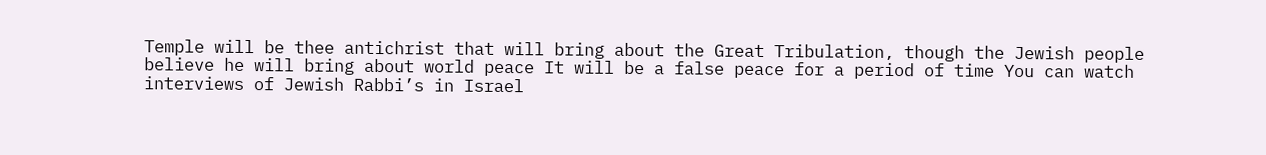Temple will be thee antichrist that will bring about the Great Tribulation, though the Jewish people believe he will bring about world peace It will be a false peace for a period of time You can watch interviews of Jewish Rabbi’s in Israel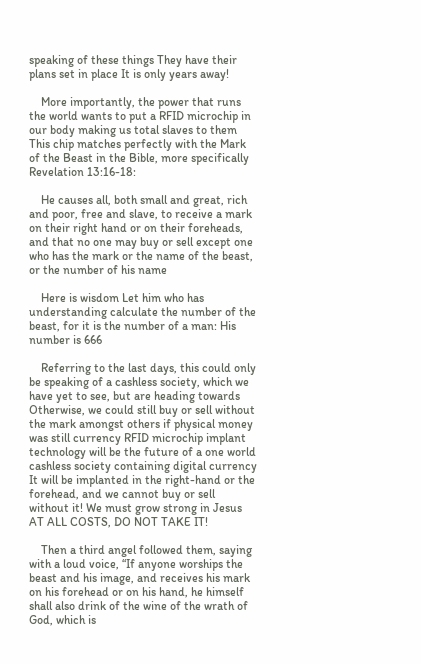speaking of these things They have their plans set in place It is only years away!

    More importantly, the power that runs the world wants to put a RFID microchip in our body making us total slaves to them This chip matches perfectly with the Mark of the Beast in the Bible, more specifically Revelation 13:16-18:

    He causes all, both small and great, rich and poor, free and slave, to receive a mark on their right hand or on their foreheads, and that no one may buy or sell except one who has the mark or the name of the beast, or the number of his name

    Here is wisdom Let him who has understanding calculate the number of the beast, for it is the number of a man: His number is 666

    Referring to the last days, this could only be speaking of a cashless society, which we have yet to see, but are heading towards Otherwise, we could still buy or sell without the mark amongst others if physical money was still currency RFID microchip implant technology will be the future of a one world cashless society containing digital currency It will be implanted in the right-hand or the forehead, and we cannot buy or sell without it! We must grow strong in Jesus AT ALL COSTS, DO NOT TAKE IT!

    Then a third angel followed them, saying with a loud voice, “If anyone worships the beast and his image, and receives his mark on his forehead or on his hand, he himself shall also drink of the wine of the wrath of God, which is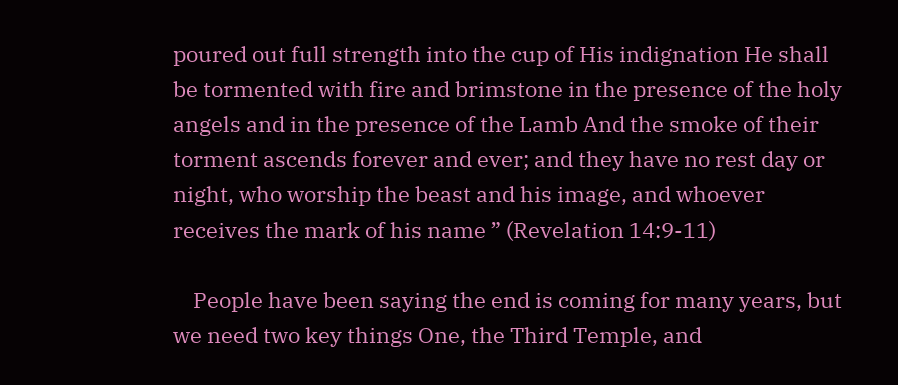poured out full strength into the cup of His indignation He shall be tormented with fire and brimstone in the presence of the holy angels and in the presence of the Lamb And the smoke of their torment ascends forever and ever; and they have no rest day or night, who worship the beast and his image, and whoever receives the mark of his name ” (Revelation 14:9-11)

    People have been saying the end is coming for many years, but we need two key things One, the Third Temple, and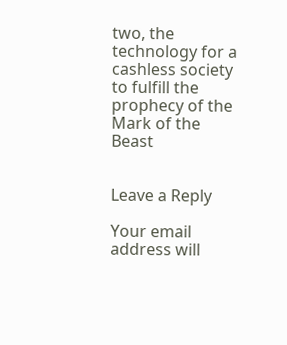two, the technology for a cashless society to fulfill the prophecy of the Mark of the Beast


Leave a Reply

Your email address will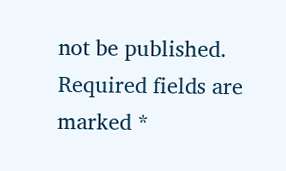not be published. Required fields are marked *